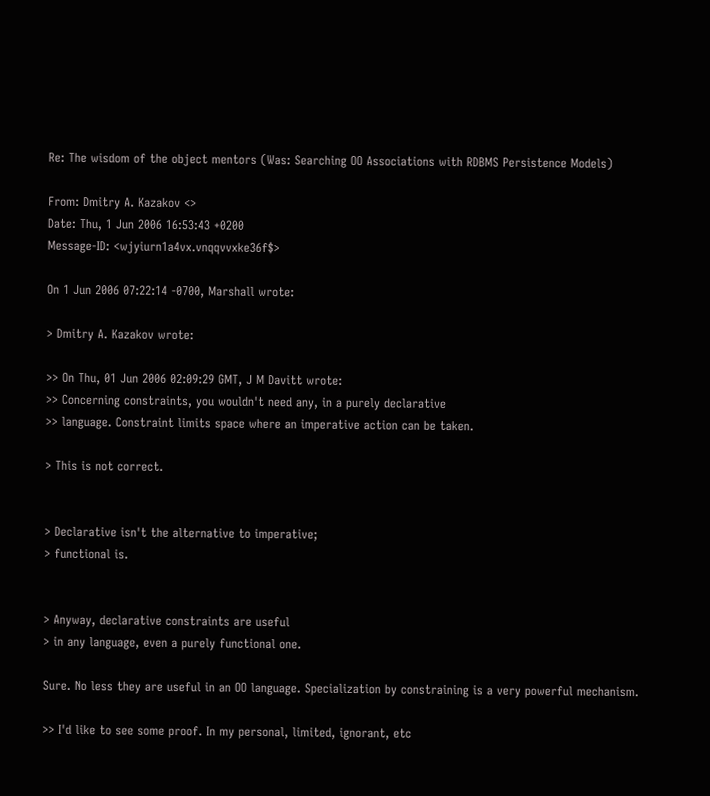Re: The wisdom of the object mentors (Was: Searching OO Associations with RDBMS Persistence Models)

From: Dmitry A. Kazakov <>
Date: Thu, 1 Jun 2006 16:53:43 +0200
Message-ID: <wjyiurn1a4vx.vnqqvvxke36f$>

On 1 Jun 2006 07:22:14 -0700, Marshall wrote:

> Dmitry A. Kazakov wrote:

>> On Thu, 01 Jun 2006 02:09:29 GMT, J M Davitt wrote:
>> Concerning constraints, you wouldn't need any, in a purely declarative
>> language. Constraint limits space where an imperative action can be taken.

> This is not correct.


> Declarative isn't the alternative to imperative;
> functional is.


> Anyway, declarative constraints are useful
> in any language, even a purely functional one.

Sure. No less they are useful in an OO language. Specialization by constraining is a very powerful mechanism.

>> I'd like to see some proof. In my personal, limited, ignorant, etc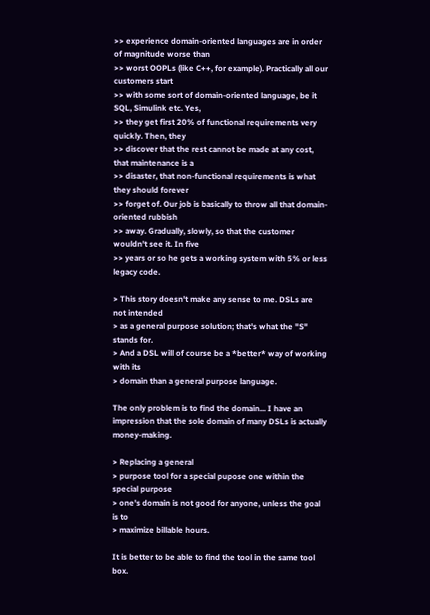>> experience domain-oriented languages are in order of magnitude worse than
>> worst OOPLs (like C++, for example). Practically all our customers start
>> with some sort of domain-oriented language, be it SQL, Simulink etc. Yes,
>> they get first 20% of functional requirements very quickly. Then, they
>> discover that the rest cannot be made at any cost, that maintenance is a
>> disaster, that non-functional requirements is what they should forever
>> forget of. Our job is basically to throw all that domain-oriented rubbish
>> away. Gradually, slowly, so that the customer wouldn't see it. In five
>> years or so he gets a working system with 5% or less legacy code.

> This story doesn't make any sense to me. DSLs are not intended
> as a general purpose solution; that's what the "S" stands for.
> And a DSL will of course be a *better* way of working with its
> domain than a general purpose language.

The only problem is to find the domain... I have an impression that the sole domain of many DSLs is actually money-making.

> Replacing a general
> purpose tool for a special pupose one within the special purpose
> one's domain is not good for anyone, unless the goal is to
> maximize billable hours.

It is better to be able to find the tool in the same tool box.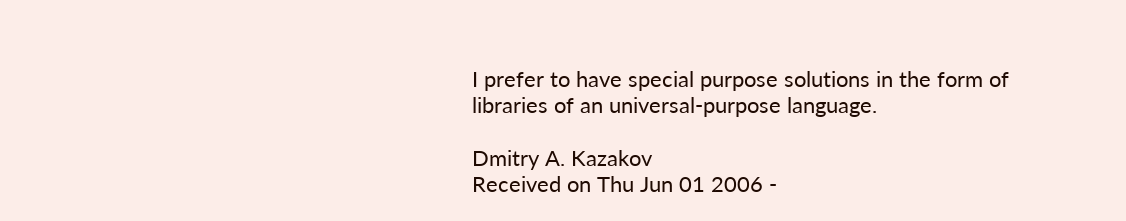I prefer to have special purpose solutions in the form of libraries of an universal-purpose language.

Dmitry A. Kazakov
Received on Thu Jun 01 2006 -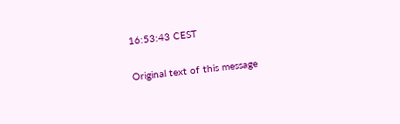16:53:43 CEST

Original text of this message